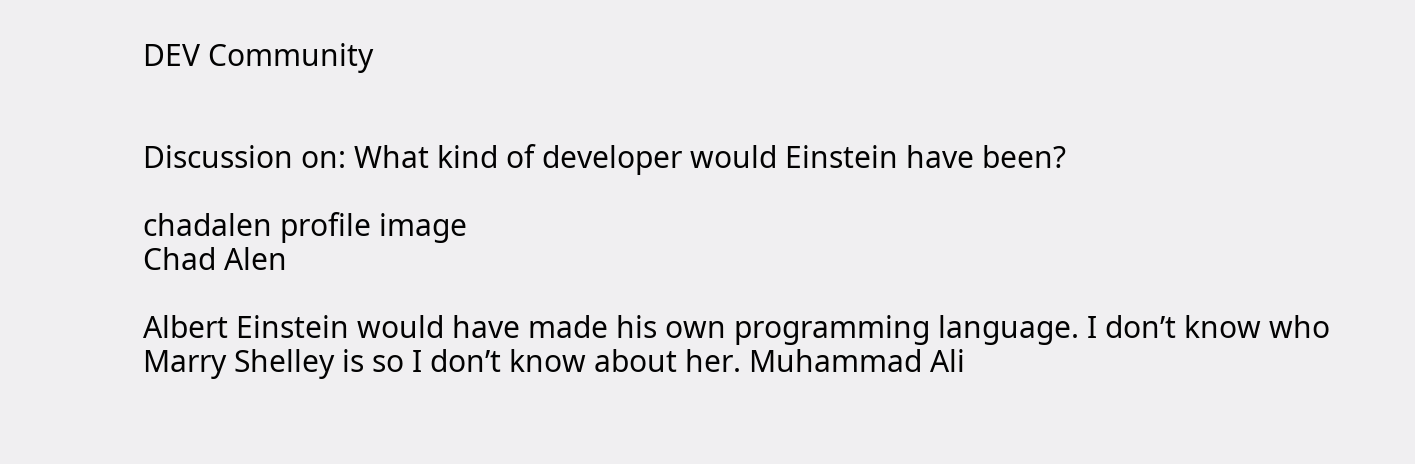DEV Community


Discussion on: What kind of developer would Einstein have been?

chadalen profile image
Chad Alen

Albert Einstein would have made his own programming language. I don’t know who Marry Shelley is so I don’t know about her. Muhammad Ali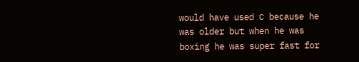would have used C because he was older but when he was boxing he was super fast for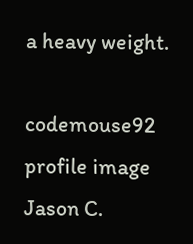a heavy weight.

codemouse92 profile image
Jason C.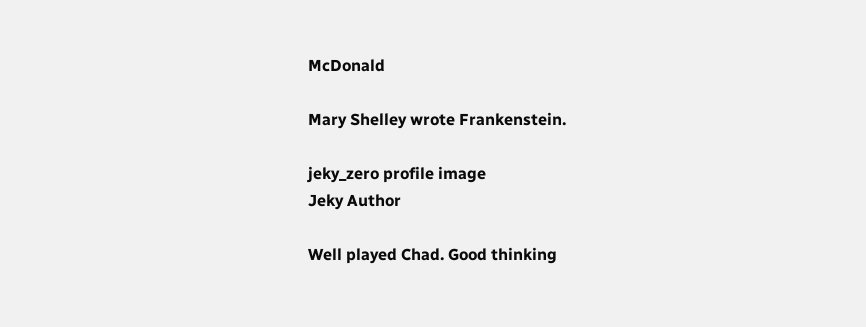McDonald

Mary Shelley wrote Frankenstein.

jeky_zero profile image
Jeky Author

Well played Chad. Good thinking